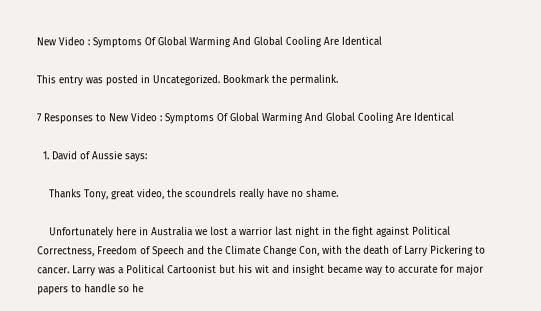New Video : Symptoms Of Global Warming And Global Cooling Are Identical

This entry was posted in Uncategorized. Bookmark the permalink.

7 Responses to New Video : Symptoms Of Global Warming And Global Cooling Are Identical

  1. David of Aussie says:

    Thanks Tony, great video, the scoundrels really have no shame.

    Unfortunately here in Australia we lost a warrior last night in the fight against Political Correctness, Freedom of Speech and the Climate Change Con, with the death of Larry Pickering to cancer. Larry was a Political Cartoonist but his wit and insight became way to accurate for major papers to handle so he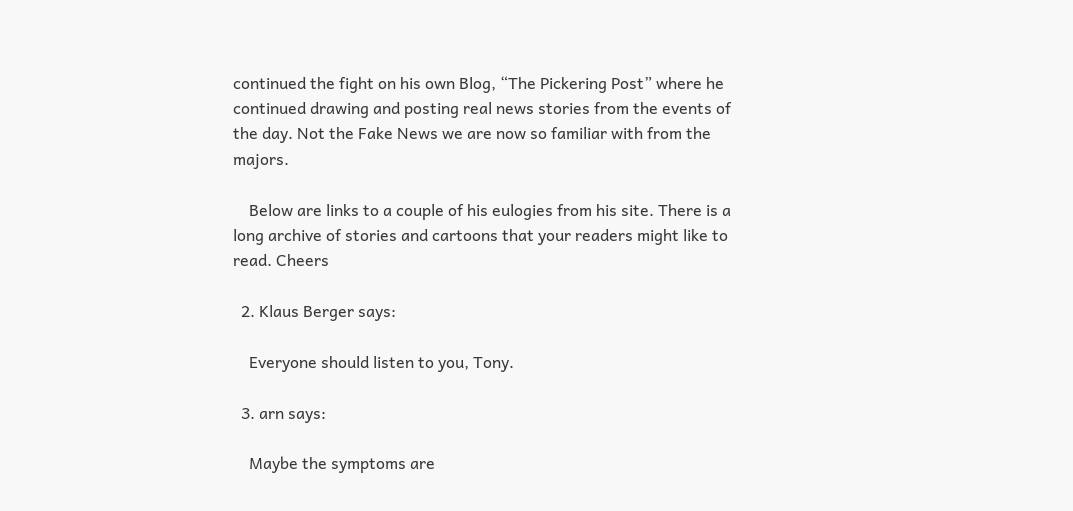continued the fight on his own Blog, “The Pickering Post” where he continued drawing and posting real news stories from the events of the day. Not the Fake News we are now so familiar with from the majors.

    Below are links to a couple of his eulogies from his site. There is a long archive of stories and cartoons that your readers might like to read. Cheers

  2. Klaus Berger says:

    Everyone should listen to you, Tony.

  3. arn says:

    Maybe the symptoms are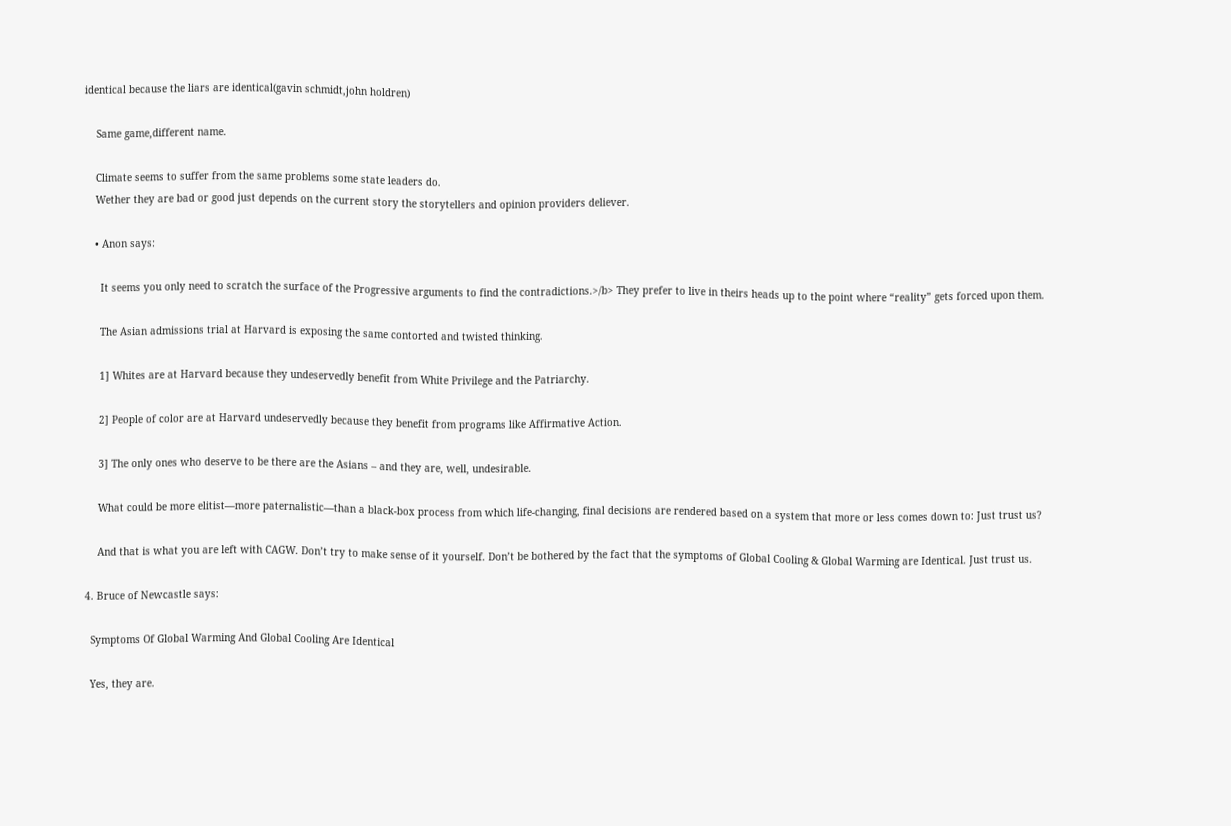identical because the liars are identical(gavin schmidt,john holdren)

    Same game,different name.

    Climate seems to suffer from the same problems some state leaders do.
    Wether they are bad or good just depends on the current story the storytellers and opinion providers deliever.

    • Anon says:

      It seems you only need to scratch the surface of the Progressive arguments to find the contradictions.>/b> They prefer to live in theirs heads up to the point where “reality” gets forced upon them.

      The Asian admissions trial at Harvard is exposing the same contorted and twisted thinking.

      1] Whites are at Harvard because they undeservedly benefit from White Privilege and the Patriarchy.

      2] People of color are at Harvard undeservedly because they benefit from programs like Affirmative Action.

      3] The only ones who deserve to be there are the Asians – and they are, well, undesirable.

      What could be more elitist—more paternalistic—than a black-box process from which life-changing, final decisions are rendered based on a system that more or less comes down to: Just trust us?

      And that is what you are left with CAGW. Don’t try to make sense of it yourself. Don’t be bothered by the fact that the symptoms of Global Cooling & Global Warming are Identical. Just trust us.

  4. Bruce of Newcastle says:

    Symptoms Of Global Warming And Global Cooling Are Identical

    Yes, they are.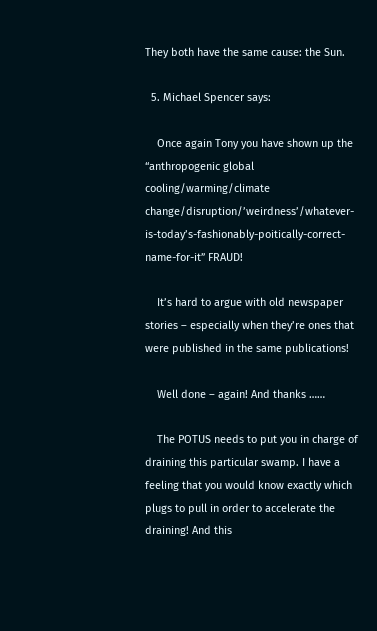They both have the same cause: the Sun.

  5. Michael Spencer says:

    Once again Tony you have shown up the “anthropogenic global cooling/warming/climate change/disruption/’weirdness’/whatever-is-today’s-fashionably-poitically-correct-name-for-it” FRAUD!

    It’s hard to argue with old newspaper stories – especially when they’re ones that were published in the same publications!

    Well done – again! And thanks ……

    The POTUS needs to put you in charge of draining this particular swamp. I have a feeling that you would know exactly which plugs to pull in order to accelerate the draining! And this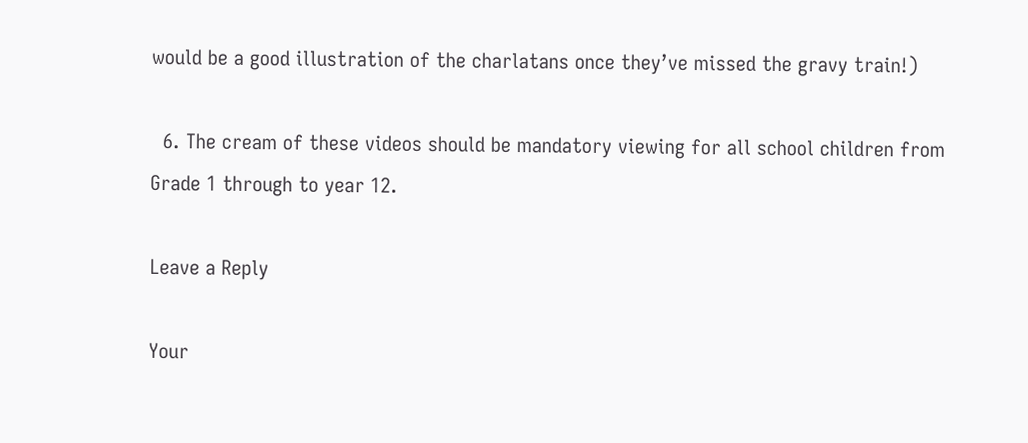would be a good illustration of the charlatans once they’ve missed the gravy train!)

  6. The cream of these videos should be mandatory viewing for all school children from Grade 1 through to year 12.

Leave a Reply

Your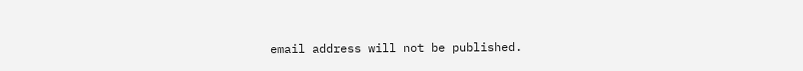email address will not be published.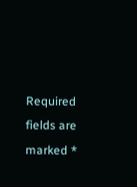Required fields are marked *